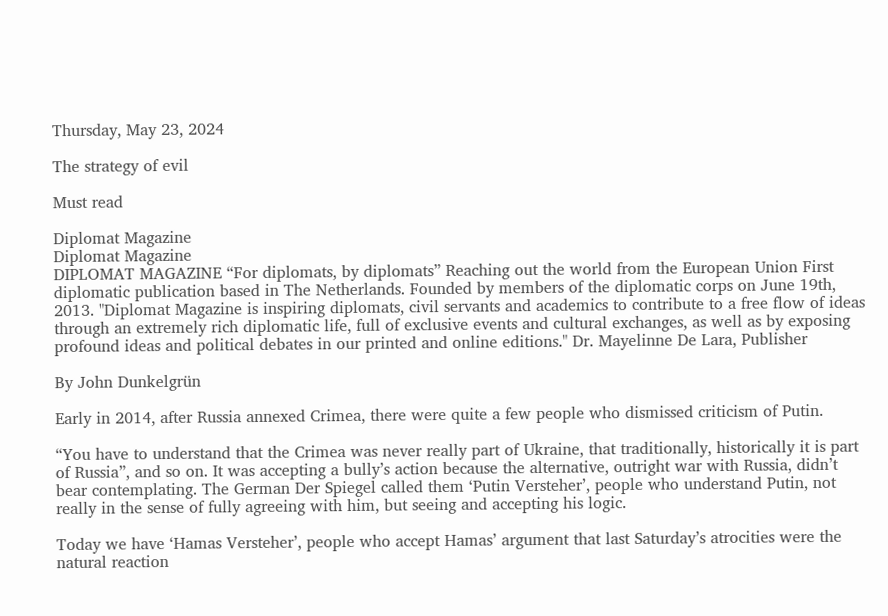Thursday, May 23, 2024

The strategy of evil

Must read

Diplomat Magazine
Diplomat Magazine
DIPLOMAT MAGAZINE “For diplomats, by diplomats” Reaching out the world from the European Union First diplomatic publication based in The Netherlands. Founded by members of the diplomatic corps on June 19th, 2013. "Diplomat Magazine is inspiring diplomats, civil servants and academics to contribute to a free flow of ideas through an extremely rich diplomatic life, full of exclusive events and cultural exchanges, as well as by exposing profound ideas and political debates in our printed and online editions." Dr. Mayelinne De Lara, Publisher

By John Dunkelgrün

Early in 2014, after Russia annexed Crimea, there were quite a few people who dismissed criticism of Putin.

“You have to understand that the Crimea was never really part of Ukraine, that traditionally, historically it is part of Russia”, and so on. It was accepting a bully’s action because the alternative, outright war with Russia, didn’t bear contemplating. The German Der Spiegel called them ‘Putin Versteher’, people who understand Putin, not really in the sense of fully agreeing with him, but seeing and accepting his logic.

Today we have ‘Hamas Versteher’, people who accept Hamas’ argument that last Saturday’s atrocities were the natural reaction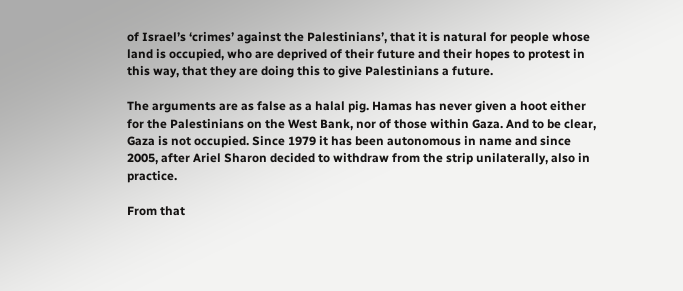of Israel’s ‘crimes’ against the Palestinians’, that it is natural for people whose land is occupied, who are deprived of their future and their hopes to protest in this way, that they are doing this to give Palestinians a future.

The arguments are as false as a halal pig. Hamas has never given a hoot either for the Palestinians on the West Bank, nor of those within Gaza. And to be clear, Gaza is not occupied. Since 1979 it has been autonomous in name and since 2005, after Ariel Sharon decided to withdraw from the strip unilaterally, also in practice.

From that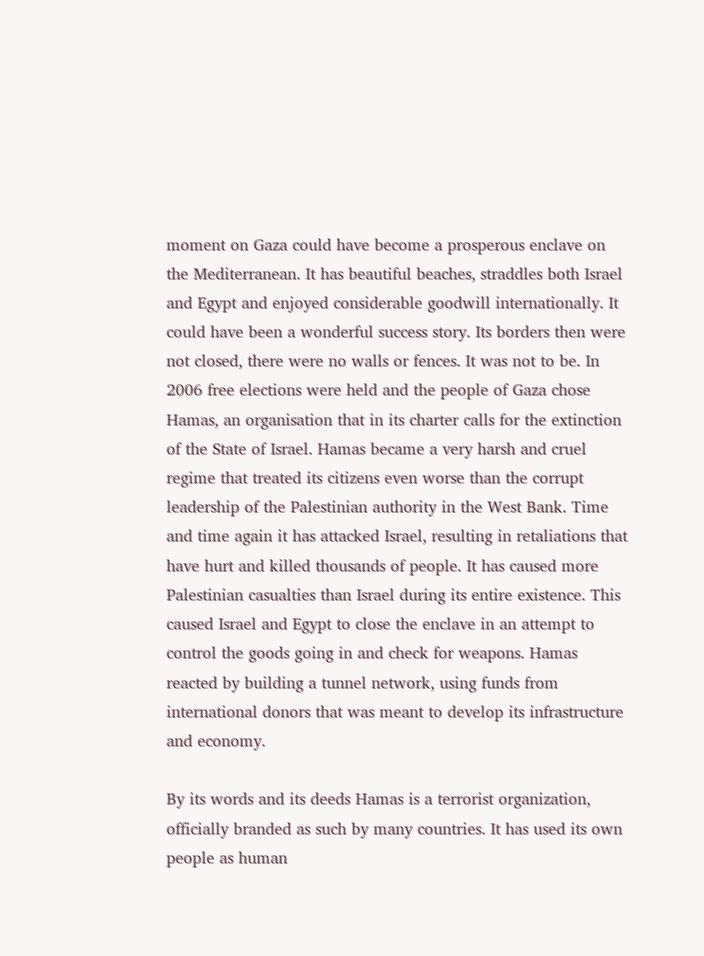moment on Gaza could have become a prosperous enclave on the Mediterranean. It has beautiful beaches, straddles both Israel and Egypt and enjoyed considerable goodwill internationally. It could have been a wonderful success story. Its borders then were not closed, there were no walls or fences. It was not to be. In 2006 free elections were held and the people of Gaza chose Hamas, an organisation that in its charter calls for the extinction of the State of Israel. Hamas became a very harsh and cruel regime that treated its citizens even worse than the corrupt leadership of the Palestinian authority in the West Bank. Time and time again it has attacked Israel, resulting in retaliations that have hurt and killed thousands of people. It has caused more Palestinian casualties than Israel during its entire existence. This caused Israel and Egypt to close the enclave in an attempt to control the goods going in and check for weapons. Hamas reacted by building a tunnel network, using funds from international donors that was meant to develop its infrastructure and economy.

By its words and its deeds Hamas is a terrorist organization, officially branded as such by many countries. It has used its own people as human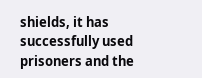shields, it has successfully used prisoners and the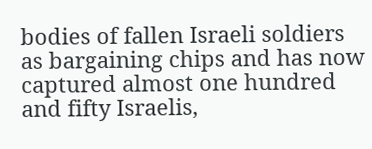bodies of fallen Israeli soldiers as bargaining chips and has now captured almost one hundred and fifty Israelis,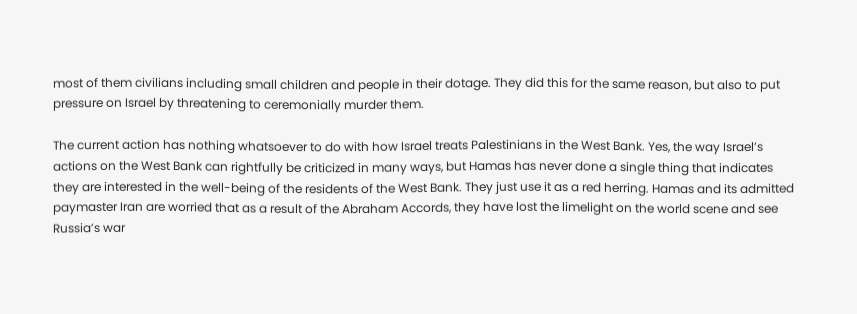most of them civilians including small children and people in their dotage. They did this for the same reason, but also to put pressure on Israel by threatening to ceremonially murder them.

The current action has nothing whatsoever to do with how Israel treats Palestinians in the West Bank. Yes, the way Israel’s actions on the West Bank can rightfully be criticized in many ways, but Hamas has never done a single thing that indicates they are interested in the well-being of the residents of the West Bank. They just use it as a red herring. Hamas and its admitted paymaster Iran are worried that as a result of the Abraham Accords, they have lost the limelight on the world scene and see Russia’s war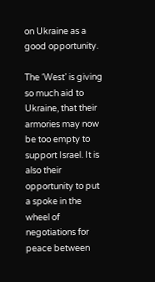on Ukraine as a good opportunity.

The ‘West’ is giving so much aid to Ukraine, that their armories may now be too empty to support Israel. It is also their opportunity to put a spoke in the wheel of negotiations for peace between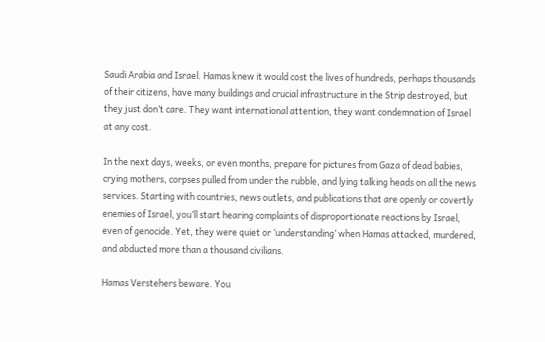Saudi Arabia and Israel. Hamas knew it would cost the lives of hundreds, perhaps thousands of their citizens, have many buildings and crucial infrastructure in the Strip destroyed, but they just don’t care. They want international attention, they want condemnation of Israel at any cost.

In the next days, weeks, or even months, prepare for pictures from Gaza of dead babies, crying mothers, corpses pulled from under the rubble, and lying talking heads on all the news services. Starting with countries, news outlets, and publications that are openly or covertly enemies of Israel, you’ll start hearing complaints of disproportionate reactions by Israel, even of genocide. Yet, they were quiet or ‘understanding’ when Hamas attacked, murdered, and abducted more than a thousand civilians.

Hamas Verstehers beware. You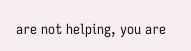are not helping, you are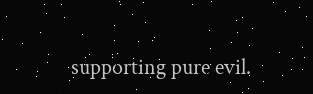supporting pure evil.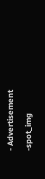- Advertisement -spot_img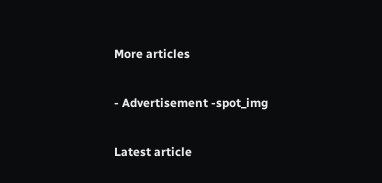More articles

- Advertisement -spot_img

Latest article